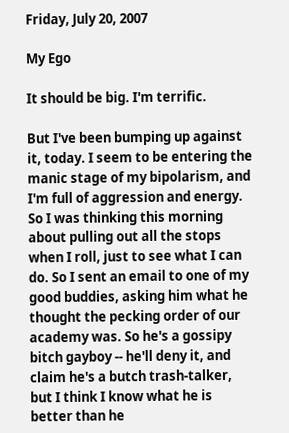Friday, July 20, 2007

My Ego

It should be big. I'm terrific.

But I've been bumping up against it, today. I seem to be entering the manic stage of my bipolarism, and I'm full of aggression and energy. So I was thinking this morning about pulling out all the stops when I roll, just to see what I can do. So I sent an email to one of my good buddies, asking him what he thought the pecking order of our academy was. So he's a gossipy bitch gayboy -- he'll deny it, and claim he's a butch trash-talker, but I think I know what he is better than he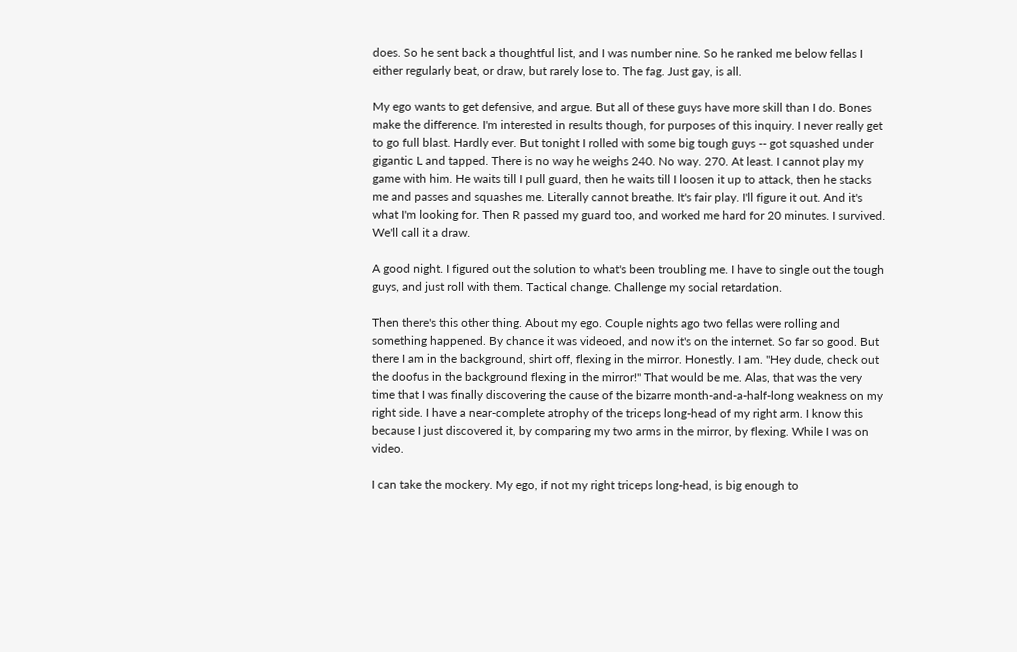does. So he sent back a thoughtful list, and I was number nine. So he ranked me below fellas I either regularly beat, or draw, but rarely lose to. The fag. Just gay, is all.

My ego wants to get defensive, and argue. But all of these guys have more skill than I do. Bones make the difference. I'm interested in results though, for purposes of this inquiry. I never really get to go full blast. Hardly ever. But tonight I rolled with some big tough guys -- got squashed under gigantic L and tapped. There is no way he weighs 240. No way. 270. At least. I cannot play my game with him. He waits till I pull guard, then he waits till I loosen it up to attack, then he stacks me and passes and squashes me. Literally cannot breathe. It's fair play. I'll figure it out. And it's what I'm looking for. Then R passed my guard too, and worked me hard for 20 minutes. I survived. We'll call it a draw.

A good night. I figured out the solution to what's been troubling me. I have to single out the tough guys, and just roll with them. Tactical change. Challenge my social retardation.

Then there's this other thing. About my ego. Couple nights ago two fellas were rolling and something happened. By chance it was videoed, and now it's on the internet. So far so good. But there I am in the background, shirt off, flexing in the mirror. Honestly. I am. "Hey dude, check out the doofus in the background flexing in the mirror!" That would be me. Alas, that was the very time that I was finally discovering the cause of the bizarre month-and-a-half-long weakness on my right side. I have a near-complete atrophy of the triceps long-head of my right arm. I know this because I just discovered it, by comparing my two arms in the mirror, by flexing. While I was on video.

I can take the mockery. My ego, if not my right triceps long-head, is big enough to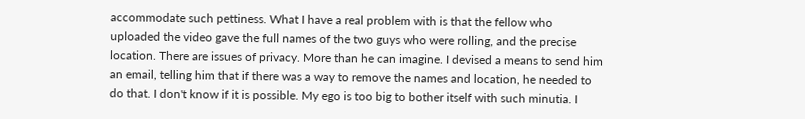accommodate such pettiness. What I have a real problem with is that the fellow who uploaded the video gave the full names of the two guys who were rolling, and the precise location. There are issues of privacy. More than he can imagine. I devised a means to send him an email, telling him that if there was a way to remove the names and location, he needed to do that. I don't know if it is possible. My ego is too big to bother itself with such minutia. I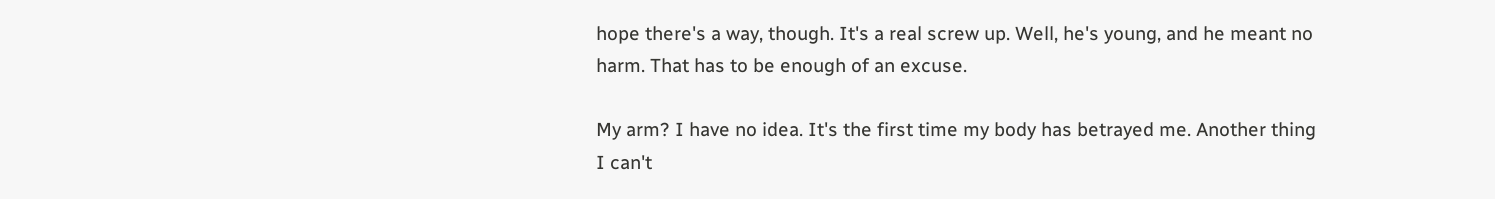hope there's a way, though. It's a real screw up. Well, he's young, and he meant no harm. That has to be enough of an excuse.

My arm? I have no idea. It's the first time my body has betrayed me. Another thing I can't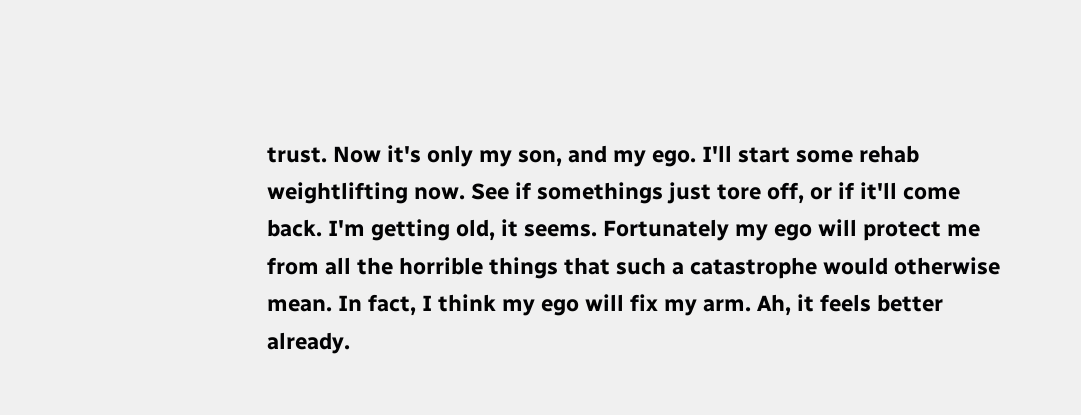trust. Now it's only my son, and my ego. I'll start some rehab weightlifting now. See if somethings just tore off, or if it'll come back. I'm getting old, it seems. Fortunately my ego will protect me from all the horrible things that such a catastrophe would otherwise mean. In fact, I think my ego will fix my arm. Ah, it feels better already.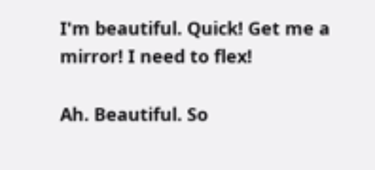I'm beautiful. Quick! Get me a mirror! I need to flex!

Ah. Beautiful. So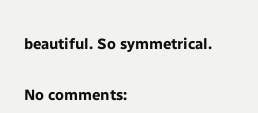beautiful. So symmetrical.


No comments: